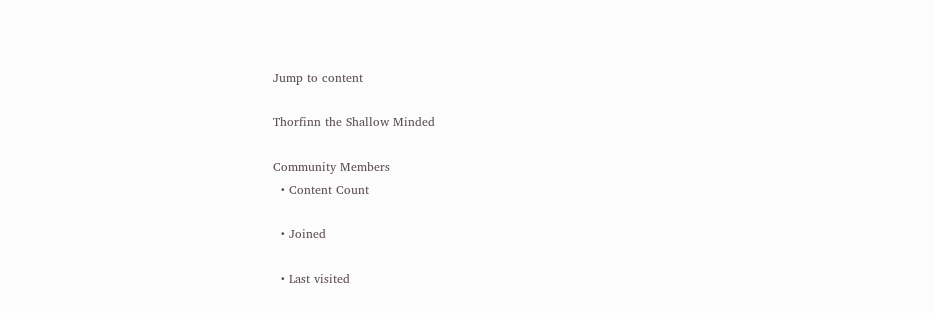Jump to content

Thorfinn the Shallow Minded

Community Members
  • Content Count

  • Joined

  • Last visited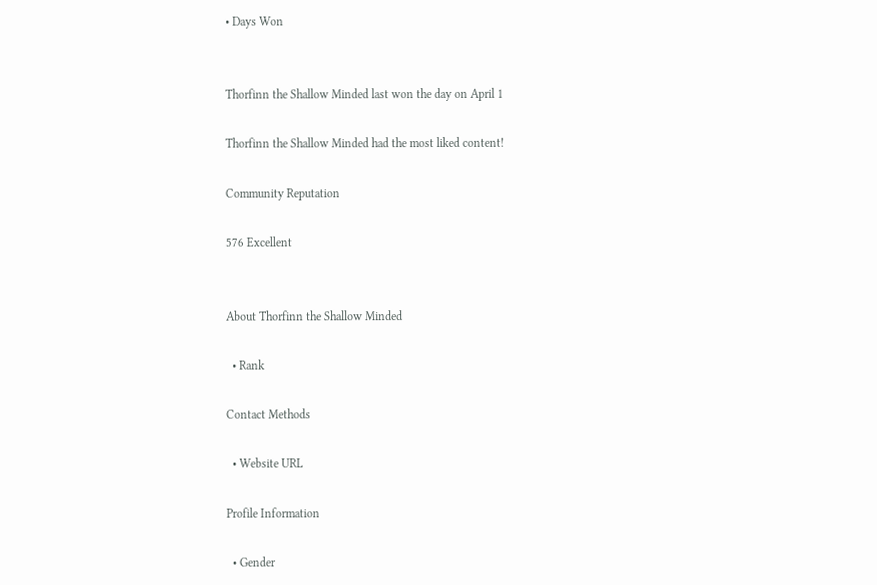• Days Won


Thorfinn the Shallow Minded last won the day on April 1

Thorfinn the Shallow Minded had the most liked content!

Community Reputation

576 Excellent


About Thorfinn the Shallow Minded

  • Rank

Contact Methods

  • Website URL

Profile Information

  • Gender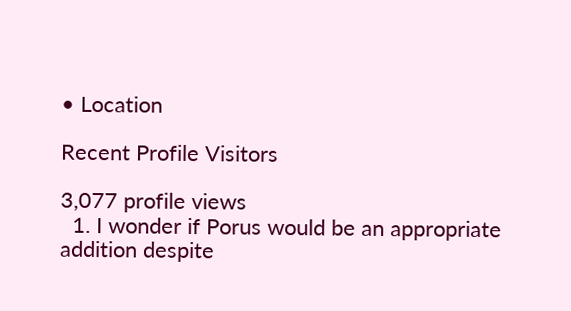• Location

Recent Profile Visitors

3,077 profile views
  1. I wonder if Porus would be an appropriate addition despite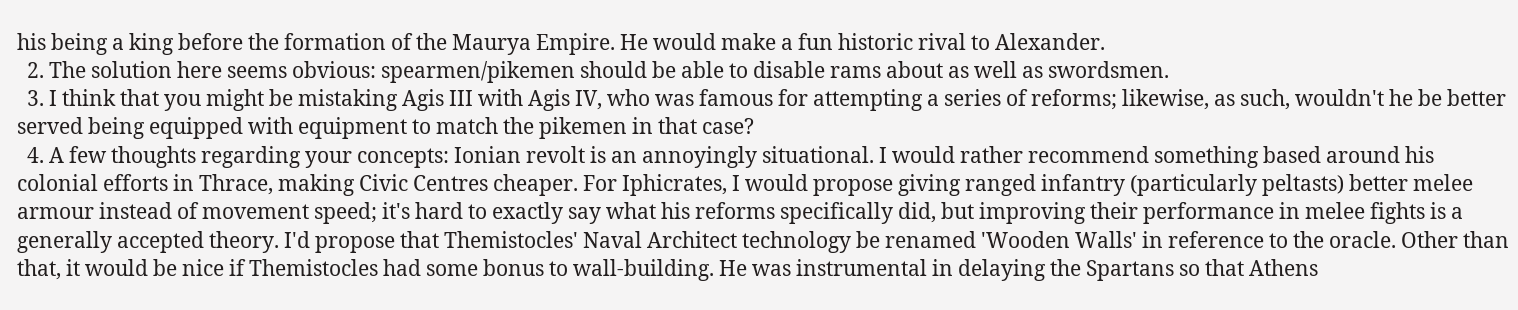his being a king before the formation of the Maurya Empire. He would make a fun historic rival to Alexander.
  2. The solution here seems obvious: spearmen/pikemen should be able to disable rams about as well as swordsmen.
  3. I think that you might be mistaking Agis III with Agis IV, who was famous for attempting a series of reforms; likewise, as such, wouldn't he be better served being equipped with equipment to match the pikemen in that case?
  4. A few thoughts regarding your concepts: Ionian revolt is an annoyingly situational. I would rather recommend something based around his colonial efforts in Thrace, making Civic Centres cheaper. For Iphicrates, I would propose giving ranged infantry (particularly peltasts) better melee armour instead of movement speed; it's hard to exactly say what his reforms specifically did, but improving their performance in melee fights is a generally accepted theory. I'd propose that Themistocles' Naval Architect technology be renamed 'Wooden Walls' in reference to the oracle. Other than that, it would be nice if Themistocles had some bonus to wall-building. He was instrumental in delaying the Spartans so that Athens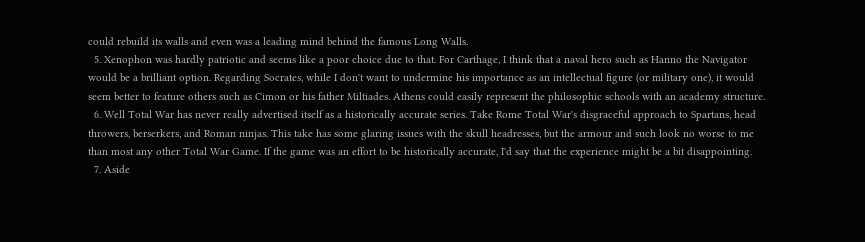could rebuild its walls and even was a leading mind behind the famous Long Walls.
  5. Xenophon was hardly patriotic and seems like a poor choice due to that. For Carthage, I think that a naval hero such as Hanno the Navigator would be a brilliant option. Regarding Socrates, while I don't want to undermine his importance as an intellectual figure (or military one), it would seem better to feature others such as Cimon or his father Miltiades. Athens could easily represent the philosophic schools with an academy structure.
  6. Well Total War has never really advertised itself as a historically accurate series. Take Rome Total War's disgraceful approach to Spartans, head throwers, berserkers, and Roman ninjas. This take has some glaring issues with the skull headresses, but the armour and such look no worse to me than most any other Total War Game. If the game was an effort to be historically accurate, I'd say that the experience might be a bit disappointing.
  7. Aside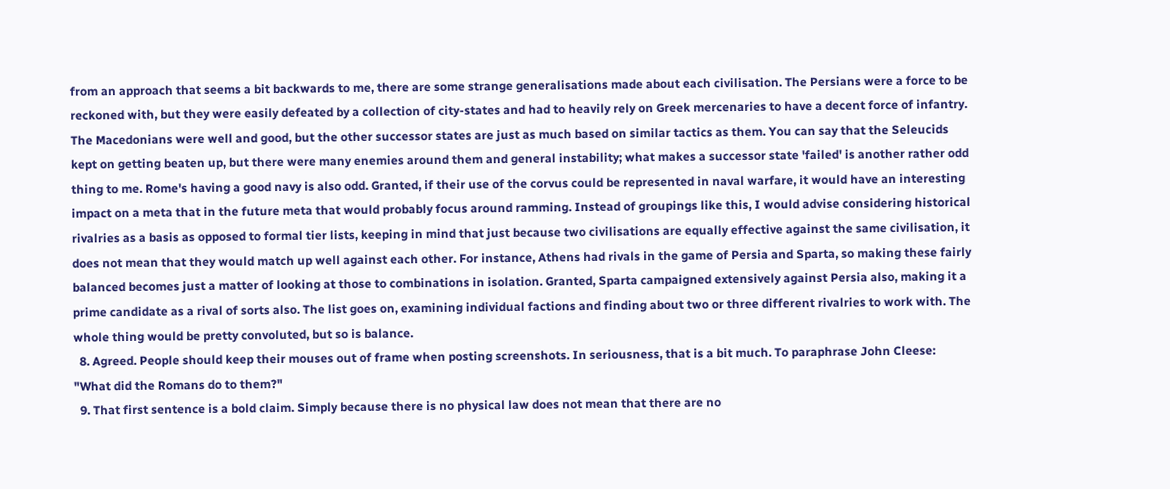from an approach that seems a bit backwards to me, there are some strange generalisations made about each civilisation. The Persians were a force to be reckoned with, but they were easily defeated by a collection of city-states and had to heavily rely on Greek mercenaries to have a decent force of infantry. The Macedonians were well and good, but the other successor states are just as much based on similar tactics as them. You can say that the Seleucids kept on getting beaten up, but there were many enemies around them and general instability; what makes a successor state 'failed' is another rather odd thing to me. Rome's having a good navy is also odd. Granted, if their use of the corvus could be represented in naval warfare, it would have an interesting impact on a meta that in the future meta that would probably focus around ramming. Instead of groupings like this, I would advise considering historical rivalries as a basis as opposed to formal tier lists, keeping in mind that just because two civilisations are equally effective against the same civilisation, it does not mean that they would match up well against each other. For instance, Athens had rivals in the game of Persia and Sparta, so making these fairly balanced becomes just a matter of looking at those to combinations in isolation. Granted, Sparta campaigned extensively against Persia also, making it a prime candidate as a rival of sorts also. The list goes on, examining individual factions and finding about two or three different rivalries to work with. The whole thing would be pretty convoluted, but so is balance.
  8. Agreed. People should keep their mouses out of frame when posting screenshots. In seriousness, that is a bit much. To paraphrase John Cleese: "What did the Romans do to them?"
  9. That first sentence is a bold claim. Simply because there is no physical law does not mean that there are no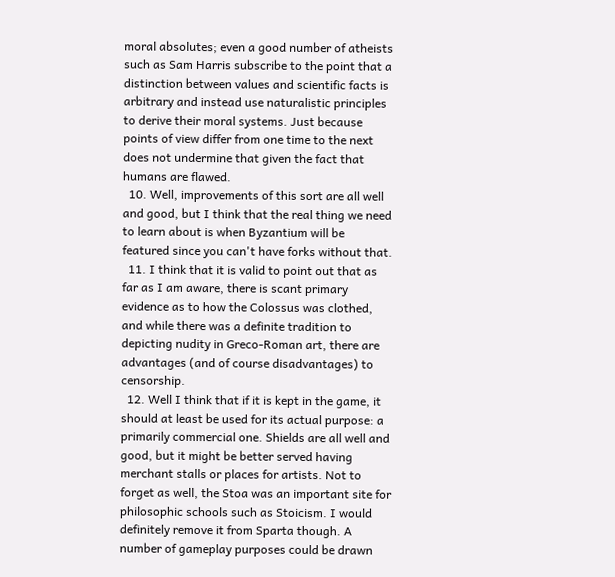moral absolutes; even a good number of atheists such as Sam Harris subscribe to the point that a distinction between values and scientific facts is arbitrary and instead use naturalistic principles to derive their moral systems. Just because points of view differ from one time to the next does not undermine that given the fact that humans are flawed.
  10. Well, improvements of this sort are all well and good, but I think that the real thing we need to learn about is when Byzantium will be featured since you can't have forks without that.
  11. I think that it is valid to point out that as far as I am aware, there is scant primary evidence as to how the Colossus was clothed, and while there was a definite tradition to depicting nudity in Greco-Roman art, there are advantages (and of course disadvantages) to censorship.
  12. Well I think that if it is kept in the game, it should at least be used for its actual purpose: a primarily commercial one. Shields are all well and good, but it might be better served having merchant stalls or places for artists. Not to forget as well, the Stoa was an important site for philosophic schools such as Stoicism. I would definitely remove it from Sparta though. A number of gameplay purposes could be drawn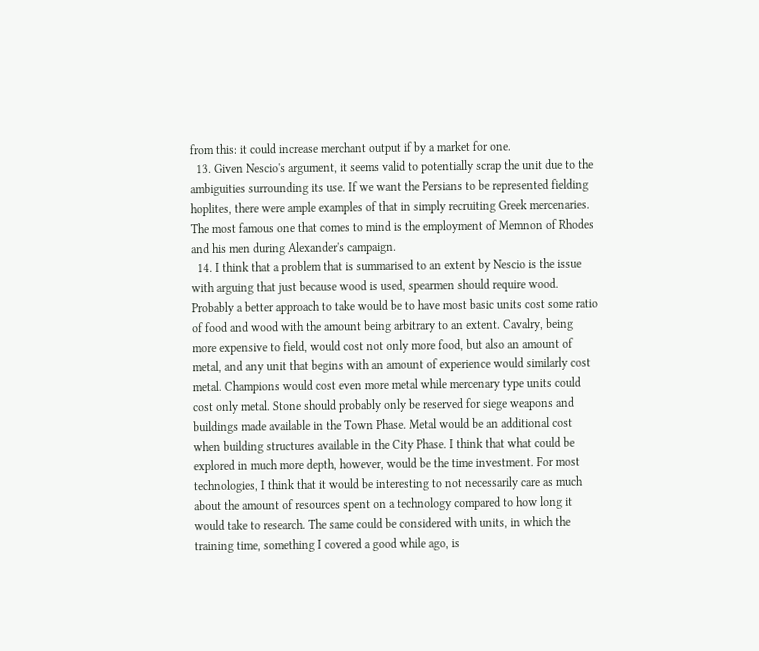from this: it could increase merchant output if by a market for one.
  13. Given Nescio's argument, it seems valid to potentially scrap the unit due to the ambiguities surrounding its use. If we want the Persians to be represented fielding hoplites, there were ample examples of that in simply recruiting Greek mercenaries. The most famous one that comes to mind is the employment of Memnon of Rhodes and his men during Alexander's campaign.
  14. I think that a problem that is summarised to an extent by Nescio is the issue with arguing that just because wood is used, spearmen should require wood. Probably a better approach to take would be to have most basic units cost some ratio of food and wood with the amount being arbitrary to an extent. Cavalry, being more expensive to field, would cost not only more food, but also an amount of metal, and any unit that begins with an amount of experience would similarly cost metal. Champions would cost even more metal while mercenary type units could cost only metal. Stone should probably only be reserved for siege weapons and buildings made available in the Town Phase. Metal would be an additional cost when building structures available in the City Phase. I think that what could be explored in much more depth, however, would be the time investment. For most technologies, I think that it would be interesting to not necessarily care as much about the amount of resources spent on a technology compared to how long it would take to research. The same could be considered with units, in which the training time, something I covered a good while ago, is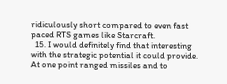ridiculously short compared to even fast paced RTS games like Starcraft.
  15. I would definitely find that interesting with the strategic potential it could provide. At one point ranged missiles and to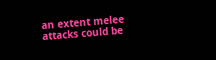an extent melee attacks could be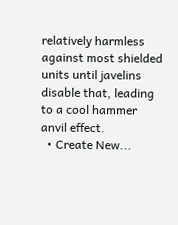relatively harmless against most shielded units until javelins disable that, leading to a cool hammer anvil effect.
  • Create New...